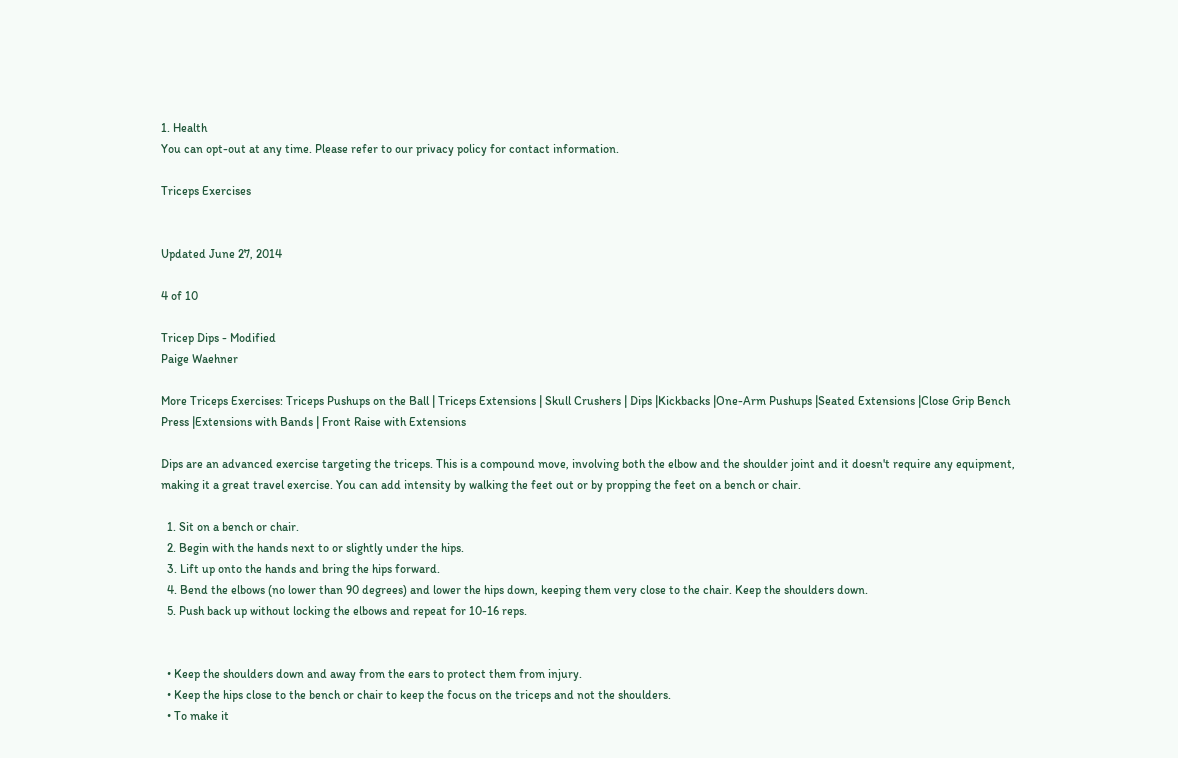1. Health
You can opt-out at any time. Please refer to our privacy policy for contact information.

Triceps Exercises


Updated June 27, 2014

4 of 10

Tricep Dips - Modified
Paige Waehner

More Triceps Exercises: Triceps Pushups on the Ball | Triceps Extensions | Skull Crushers | Dips |Kickbacks |One-Arm Pushups |Seated Extensions |Close Grip Bench Press |Extensions with Bands | Front Raise with Extensions

Dips are an advanced exercise targeting the triceps. This is a compound move, involving both the elbow and the shoulder joint and it doesn't require any equipment, making it a great travel exercise. You can add intensity by walking the feet out or by propping the feet on a bench or chair.

  1. Sit on a bench or chair.
  2. Begin with the hands next to or slightly under the hips.
  3. Lift up onto the hands and bring the hips forward.
  4. Bend the elbows (no lower than 90 degrees) and lower the hips down, keeping them very close to the chair. Keep the shoulders down.
  5. Push back up without locking the elbows and repeat for 10-16 reps.


  • Keep the shoulders down and away from the ears to protect them from injury.
  • Keep the hips close to the bench or chair to keep the focus on the triceps and not the shoulders.
  • To make it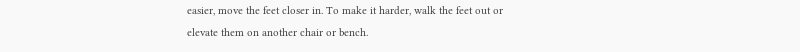easier, move the feet closer in. To make it harder, walk the feet out or elevate them on another chair or bench.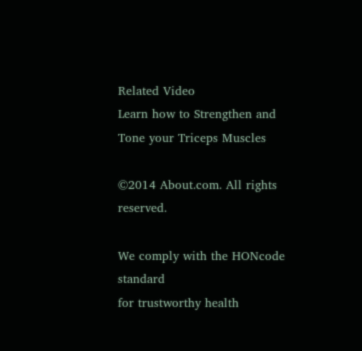Related Video
Learn how to Strengthen and Tone your Triceps Muscles

©2014 About.com. All rights reserved.

We comply with the HONcode standard
for trustworthy health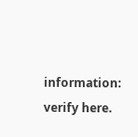information: verify here.